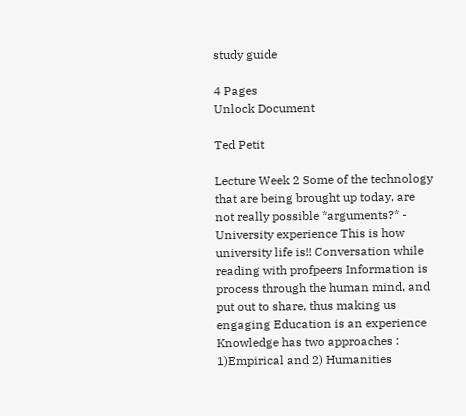study guide

4 Pages
Unlock Document

Ted Petit

Lecture Week 2 Some of the technology that are being brought up today, are not really possible *arguments?* - University experience This is how university life is!! Conversation while reading with profpeers Information is process through the human mind, and put out to share, thus making us engaging Education is an experience Knowledge has two approaches : 1)Empirical and 2) Humanities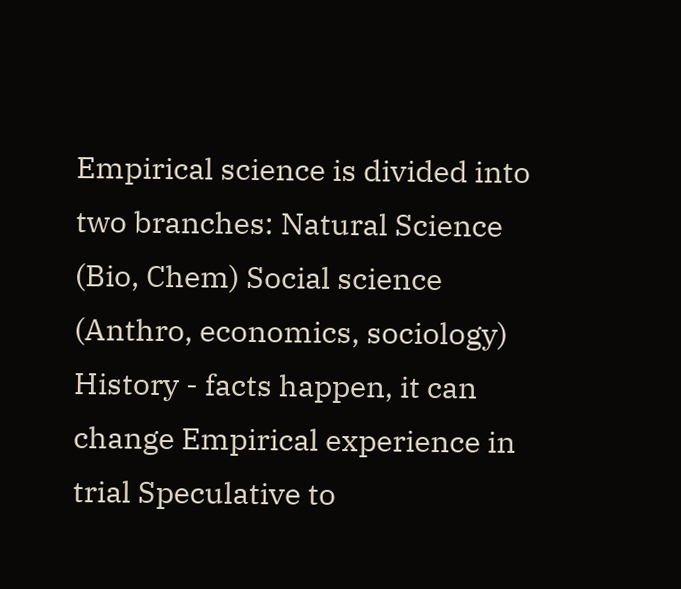Empirical science is divided into two branches: Natural Science (Bio, Chem) Social science (Anthro, economics, sociology) History - facts happen, it can change Empirical experience in trial Speculative to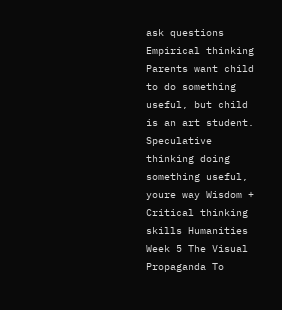ask questions Empirical thinking Parents want child to do something useful, but child is an art student. Speculative thinking doing something useful, youre way Wisdom + Critical thinking skills Humanities Week 5 The Visual Propaganda To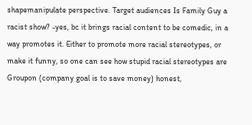shapemanipulate perspective. Target audiences Is Family Guy a racist show? -yes, bc it brings racial content to be comedic, in a way promotes it. Either to promote more racial stereotypes, or make it funny, so one can see how stupid racial stereotypes are Groupon (company goal is to save money) honest,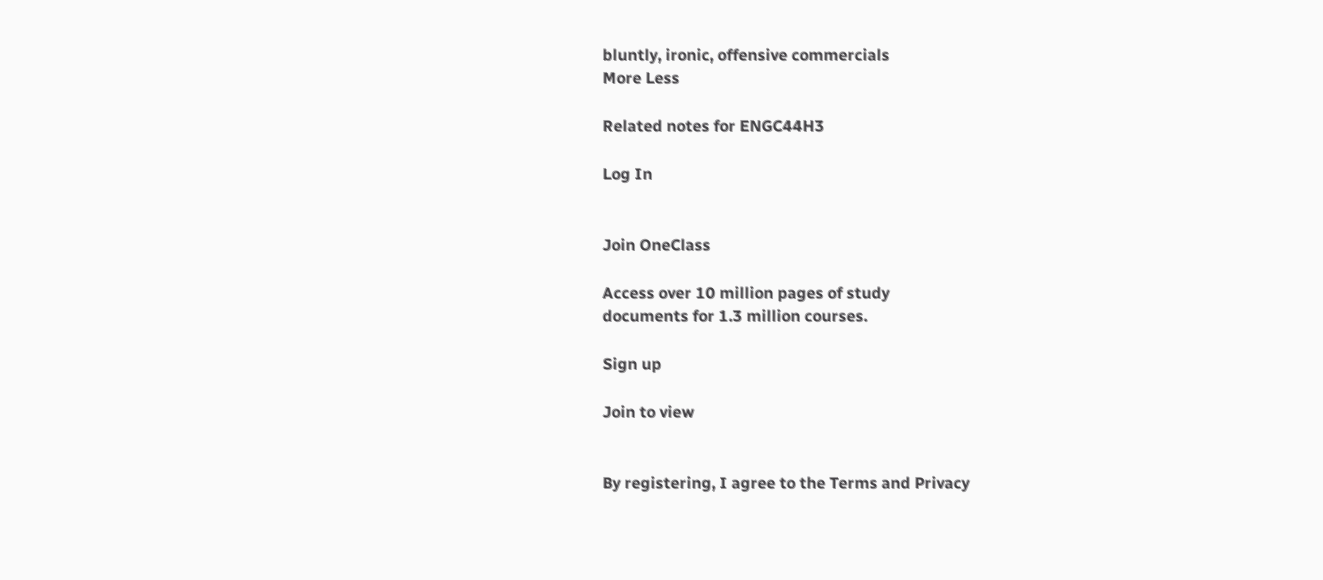bluntly, ironic, offensive commercials
More Less

Related notes for ENGC44H3

Log In


Join OneClass

Access over 10 million pages of study
documents for 1.3 million courses.

Sign up

Join to view


By registering, I agree to the Terms and Privacy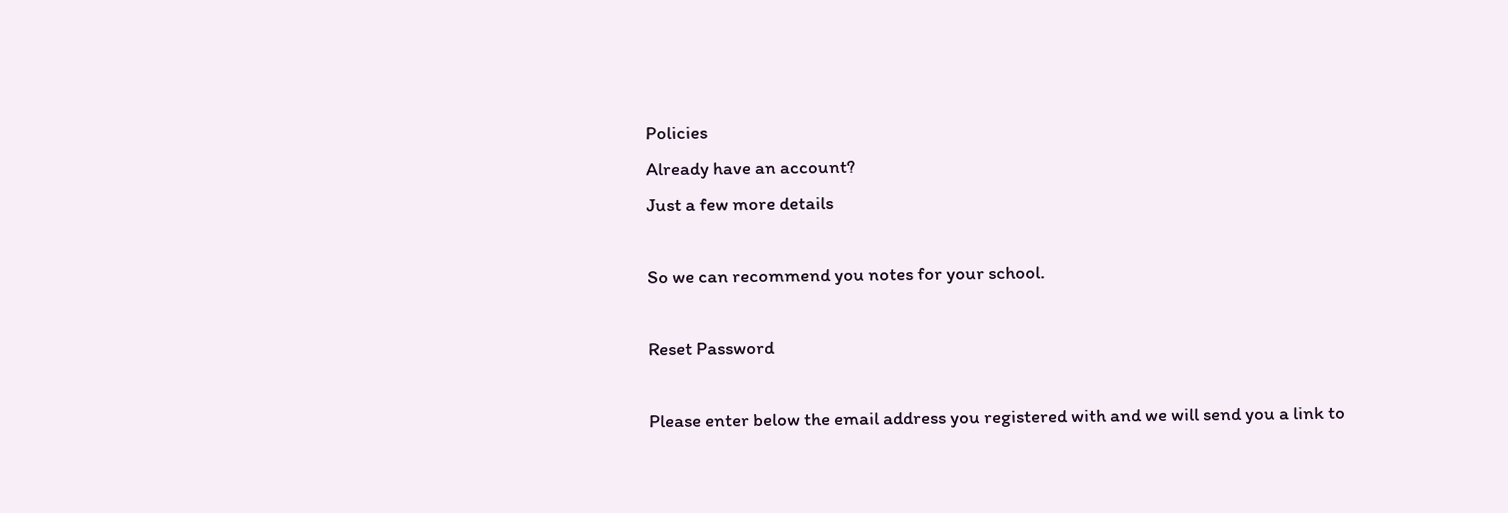Policies
Already have an account?
Just a few more details

So we can recommend you notes for your school.

Reset Password

Please enter below the email address you registered with and we will send you a link to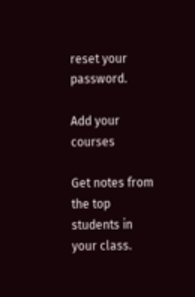reset your password.

Add your courses

Get notes from the top students in your class.